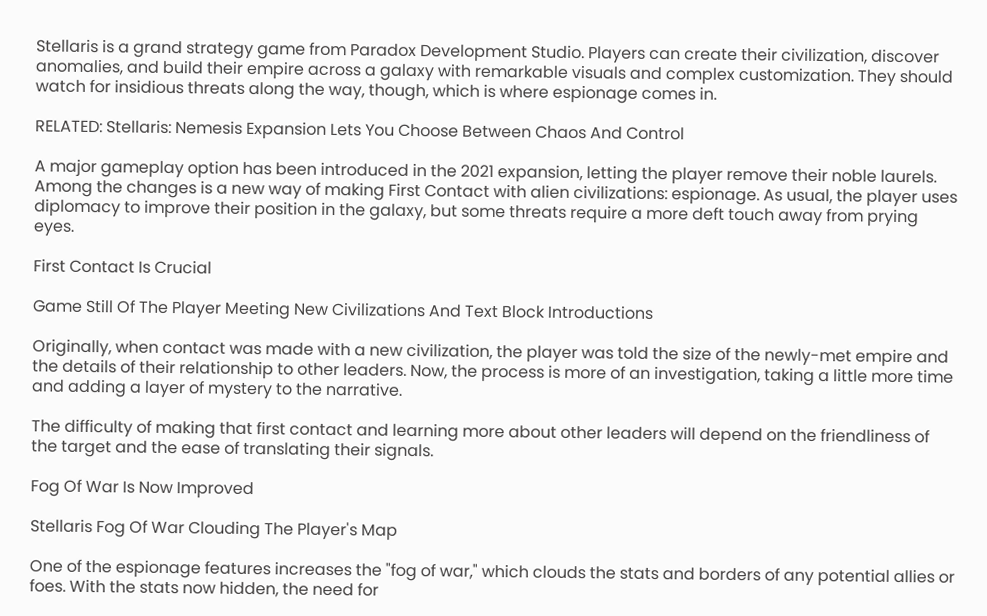Stellaris is a grand strategy game from Paradox Development Studio. Players can create their civilization, discover anomalies, and build their empire across a galaxy with remarkable visuals and complex customization. They should watch for insidious threats along the way, though, which is where espionage comes in.

RELATED: Stellaris: Nemesis Expansion Lets You Choose Between Chaos And Control

A major gameplay option has been introduced in the 2021 expansion, letting the player remove their noble laurels. Among the changes is a new way of making First Contact with alien civilizations: espionage. As usual, the player uses diplomacy to improve their position in the galaxy, but some threats require a more deft touch away from prying eyes.

First Contact Is Crucial

Game Still Of The Player Meeting New Civilizations And Text Block Introductions

Originally, when contact was made with a new civilization, the player was told the size of the newly-met empire and the details of their relationship to other leaders. Now, the process is more of an investigation, taking a little more time and adding a layer of mystery to the narrative.

The difficulty of making that first contact and learning more about other leaders will depend on the friendliness of the target and the ease of translating their signals.

Fog Of War Is Now Improved

Stellaris Fog Of War Clouding The Player's Map

One of the espionage features increases the "fog of war," which clouds the stats and borders of any potential allies or foes. With the stats now hidden, the need for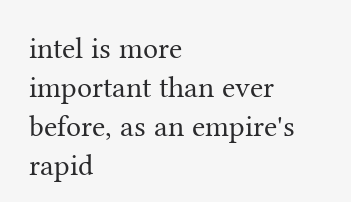intel is more important than ever before, as an empire's rapid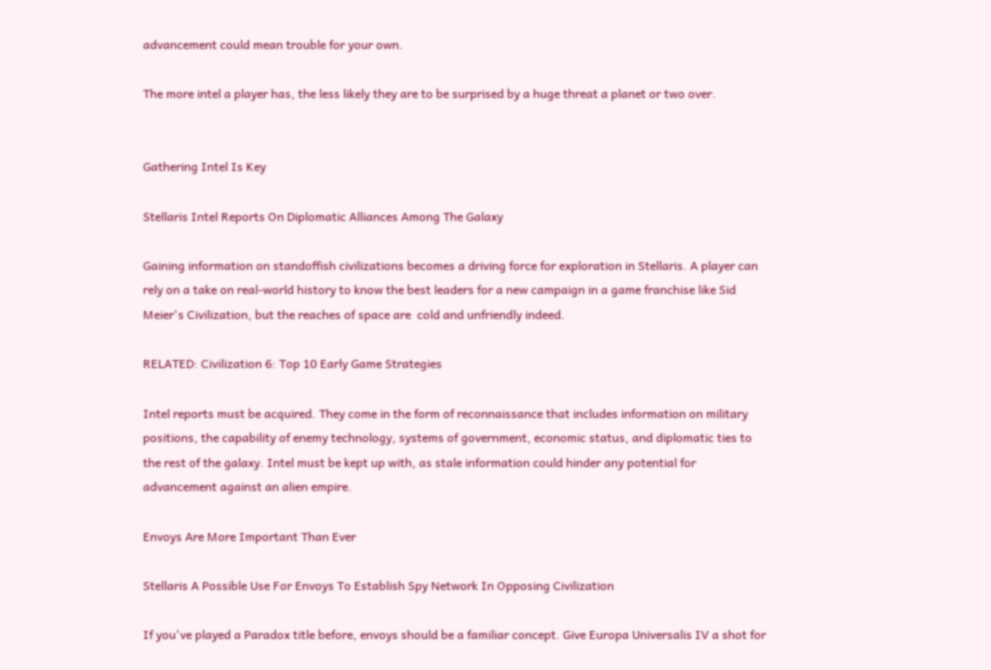advancement could mean trouble for your own.

The more intel a player has, the less likely they are to be surprised by a huge threat a planet or two over.


Gathering Intel Is Key

Stellaris Intel Reports On Diplomatic Alliances Among The Galaxy

Gaining information on standoffish civilizations becomes a driving force for exploration in Stellaris. A player can rely on a take on real-world history to know the best leaders for a new campaign in a game franchise like Sid Meier's Civilization, but the reaches of space are  cold and unfriendly indeed.

RELATED: Civilization 6: Top 10 Early Game Strategies

Intel reports must be acquired. They come in the form of reconnaissance that includes information on military positions, the capability of enemy technology, systems of government, economic status, and diplomatic ties to the rest of the galaxy. Intel must be kept up with, as stale information could hinder any potential for advancement against an alien empire.

Envoys Are More Important Than Ever

Stellaris A Possible Use For Envoys To Establish Spy Network In Opposing Civilization

If you've played a Paradox title before, envoys should be a familiar concept. Give Europa Universalis IV a shot for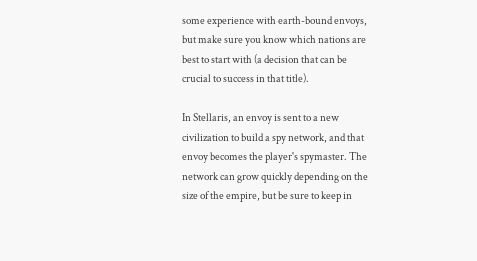some experience with earth-bound envoys, but make sure you know which nations are best to start with (a decision that can be crucial to success in that title).

In Stellaris, an envoy is sent to a new civilization to build a spy network, and that envoy becomes the player's spymaster. The network can grow quickly depending on the size of the empire, but be sure to keep in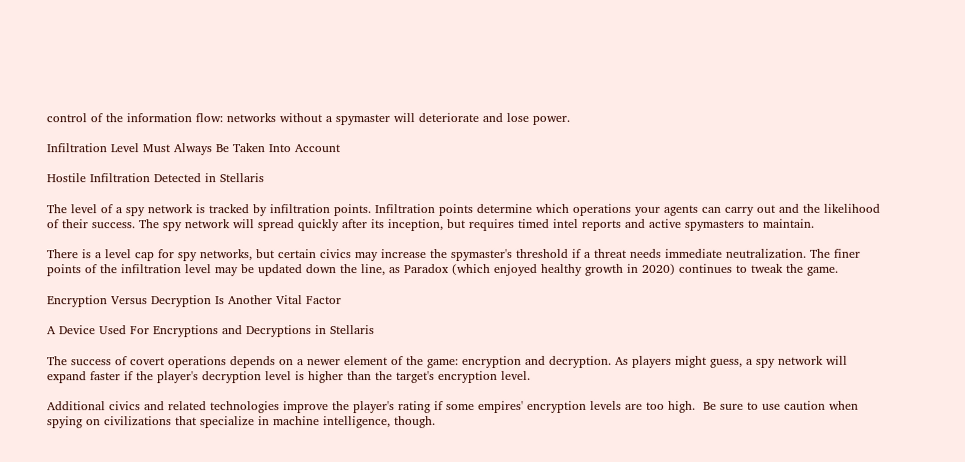control of the information flow: networks without a spymaster will deteriorate and lose power.

Infiltration Level Must Always Be Taken Into Account

Hostile Infiltration Detected in Stellaris

The level of a spy network is tracked by infiltration points. Infiltration points determine which operations your agents can carry out and the likelihood of their success. The spy network will spread quickly after its inception, but requires timed intel reports and active spymasters to maintain.

There is a level cap for spy networks, but certain civics may increase the spymaster's threshold if a threat needs immediate neutralization. The finer points of the infiltration level may be updated down the line, as Paradox (which enjoyed healthy growth in 2020) continues to tweak the game.

Encryption Versus Decryption Is Another Vital Factor

A Device Used For Encryptions and Decryptions in Stellaris

The success of covert operations depends on a newer element of the game: encryption and decryption. As players might guess, a spy network will expand faster if the player's decryption level is higher than the target's encryption level.

Additional civics and related technologies improve the player's rating if some empires' encryption levels are too high.  Be sure to use caution when spying on civilizations that specialize in machine intelligence, though.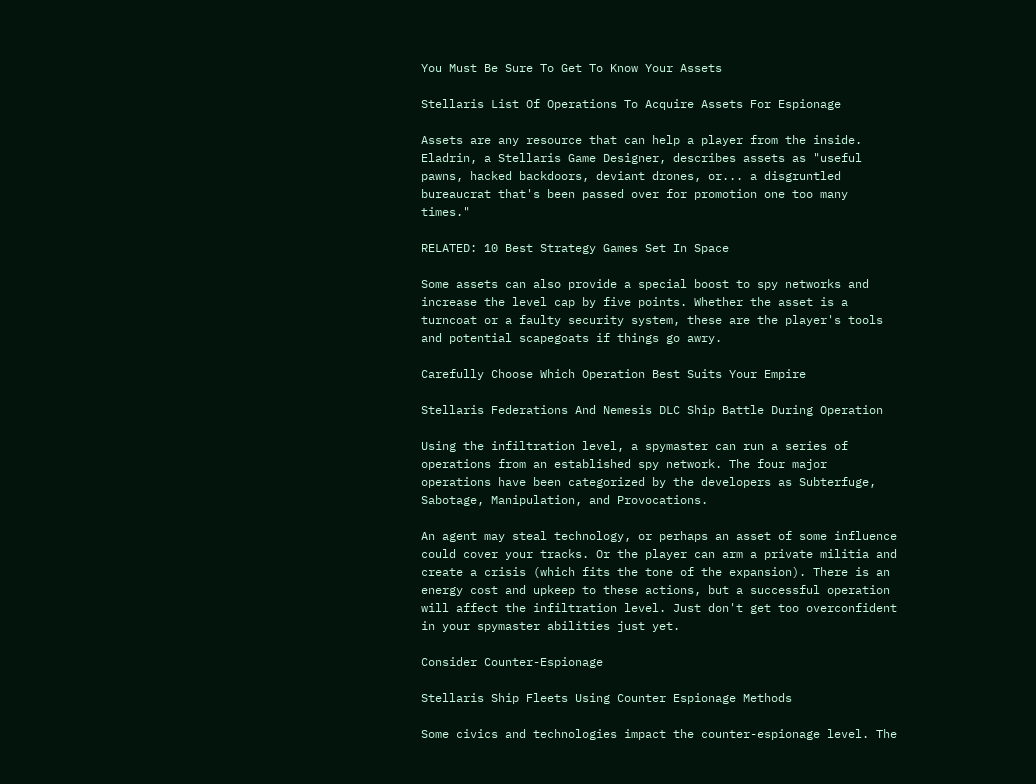You Must Be Sure To Get To Know Your Assets

Stellaris List Of Operations To Acquire Assets For Espionage

Assets are any resource that can help a player from the inside. Eladrin, a Stellaris Game Designer, describes assets as "useful pawns, hacked backdoors, deviant drones, or... a disgruntled bureaucrat that's been passed over for promotion one too many times."

RELATED: 10 Best Strategy Games Set In Space

Some assets can also provide a special boost to spy networks and increase the level cap by five points. Whether the asset is a turncoat or a faulty security system, these are the player's tools and potential scapegoats if things go awry.

Carefully Choose Which Operation Best Suits Your Empire

Stellaris Federations And Nemesis DLC Ship Battle During Operation

Using the infiltration level, a spymaster can run a series of operations from an established spy network. The four major operations have been categorized by the developers as Subterfuge, Sabotage, Manipulation, and Provocations.

An agent may steal technology, or perhaps an asset of some influence could cover your tracks. Or the player can arm a private militia and create a crisis (which fits the tone of the expansion). There is an energy cost and upkeep to these actions, but a successful operation will affect the infiltration level. Just don't get too overconfident in your spymaster abilities just yet.

Consider Counter-Espionage

Stellaris Ship Fleets Using Counter Espionage Methods

Some civics and technologies impact the counter-espionage level. The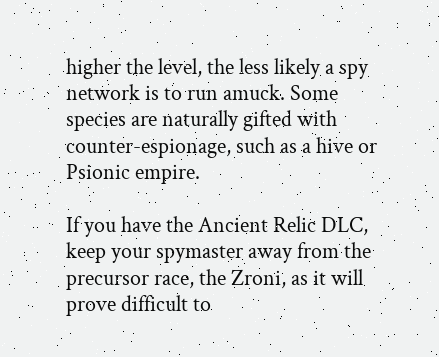higher the level, the less likely a spy network is to run amuck. Some species are naturally gifted with counter-espionage, such as a hive or Psionic empire.

If you have the Ancient Relic DLC, keep your spymaster away from the precursor race, the Zroni, as it will prove difficult to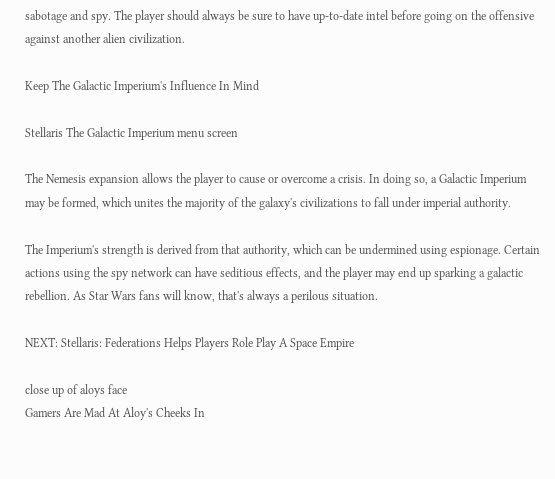sabotage and spy. The player should always be sure to have up-to-date intel before going on the offensive against another alien civilization.

Keep The Galactic Imperium's Influence In Mind

Stellaris The Galactic Imperium menu screen

The Nemesis expansion allows the player to cause or overcome a crisis. In doing so, a Galactic Imperium may be formed, which unites the majority of the galaxy's civilizations to fall under imperial authority.

The Imperium's strength is derived from that authority, which can be undermined using espionage. Certain actions using the spy network can have seditious effects, and the player may end up sparking a galactic rebellion. As Star Wars fans will know, that's always a perilous situation.

NEXT: Stellaris: Federations Helps Players Role Play A Space Empire

close up of aloys face
Gamers Are Mad At Aloy's Cheeks In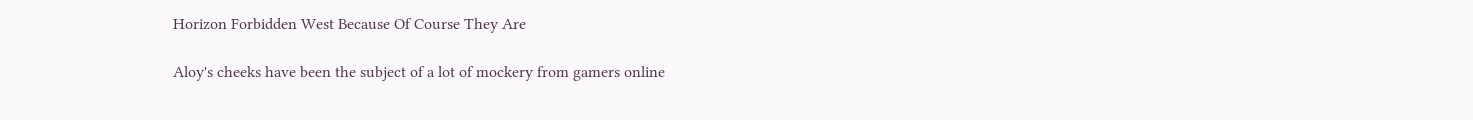Horizon Forbidden West Because Of Course They Are

Aloy's cheeks have been the subject of a lot of mockery from gamers online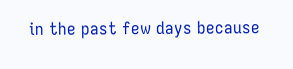in the past few days because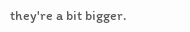they're a bit bigger.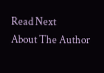Read Next
About The Author